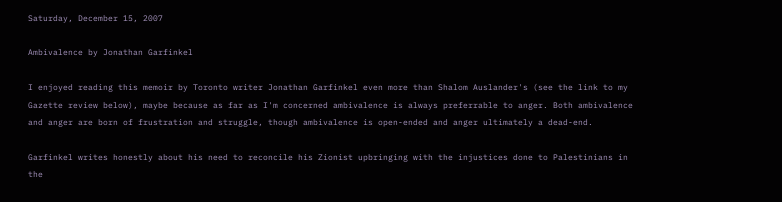Saturday, December 15, 2007

Ambivalence by Jonathan Garfinkel

I enjoyed reading this memoir by Toronto writer Jonathan Garfinkel even more than Shalom Auslander's (see the link to my Gazette review below), maybe because as far as I'm concerned ambivalence is always preferrable to anger. Both ambivalence and anger are born of frustration and struggle, though ambivalence is open-ended and anger ultimately a dead-end.

Garfinkel writes honestly about his need to reconcile his Zionist upbringing with the injustices done to Palestinians in the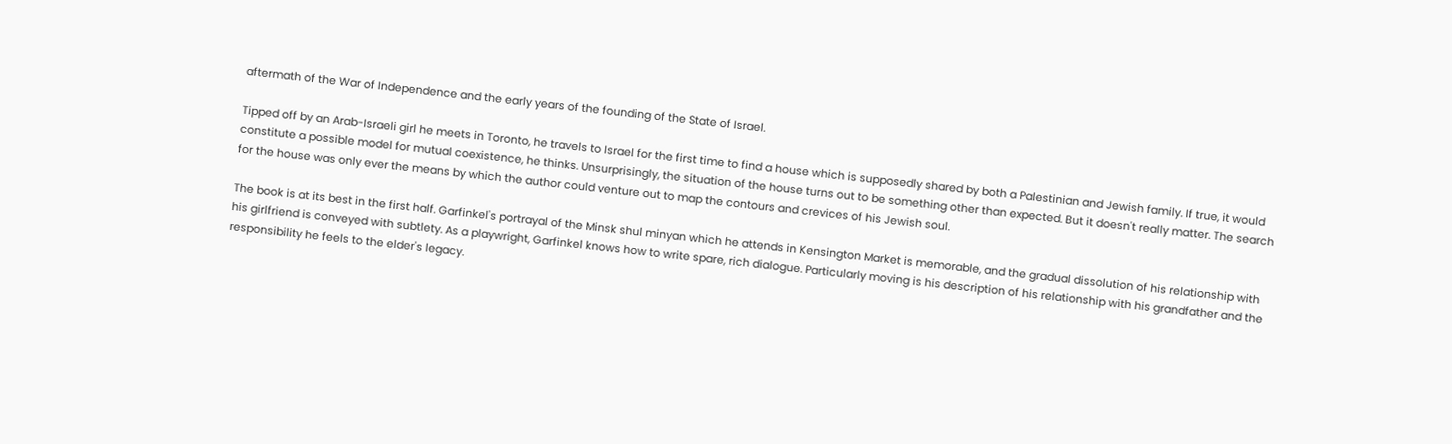aftermath of the War of Independence and the early years of the founding of the State of Israel.

Tipped off by an Arab-Israeli girl he meets in Toronto, he travels to Israel for the first time to find a house which is supposedly shared by both a Palestinian and Jewish family. If true, it would constitute a possible model for mutual coexistence, he thinks. Unsurprisingly, the situation of the house turns out to be something other than expected. But it doesn't really matter. The search for the house was only ever the means by which the author could venture out to map the contours and crevices of his Jewish soul.

The book is at its best in the first half. Garfinkel's portrayal of the Minsk shul minyan which he attends in Kensington Market is memorable, and the gradual dissolution of his relationship with his girlfriend is conveyed with subtlety. As a playwright, Garfinkel knows how to write spare, rich dialogue. Particularly moving is his description of his relationship with his grandfather and the responsibility he feels to the elder's legacy.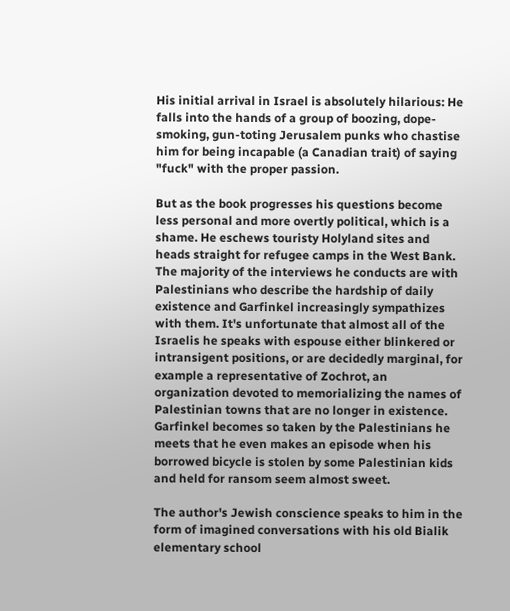His initial arrival in Israel is absolutely hilarious: He falls into the hands of a group of boozing, dope-smoking, gun-toting Jerusalem punks who chastise him for being incapable (a Canadian trait) of saying "fuck" with the proper passion.

But as the book progresses his questions become less personal and more overtly political, which is a shame. He eschews touristy Holyland sites and heads straight for refugee camps in the West Bank. The majority of the interviews he conducts are with Palestinians who describe the hardship of daily existence and Garfinkel increasingly sympathizes with them. It's unfortunate that almost all of the Israelis he speaks with espouse either blinkered or intransigent positions, or are decidedly marginal, for example a representative of Zochrot, an organization devoted to memorializing the names of Palestinian towns that are no longer in existence. Garfinkel becomes so taken by the Palestinians he meets that he even makes an episode when his borrowed bicycle is stolen by some Palestinian kids and held for ransom seem almost sweet.

The author's Jewish conscience speaks to him in the form of imagined conversations with his old Bialik elementary school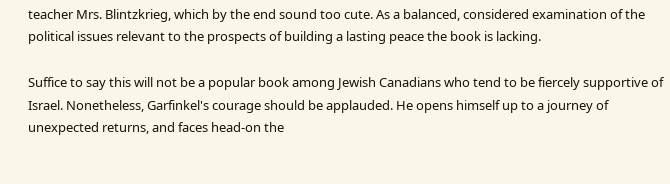teacher Mrs. Blintzkrieg, which by the end sound too cute. As a balanced, considered examination of the political issues relevant to the prospects of building a lasting peace the book is lacking.

Suffice to say this will not be a popular book among Jewish Canadians who tend to be fiercely supportive of Israel. Nonetheless, Garfinkel's courage should be applauded. He opens himself up to a journey of unexpected returns, and faces head-on the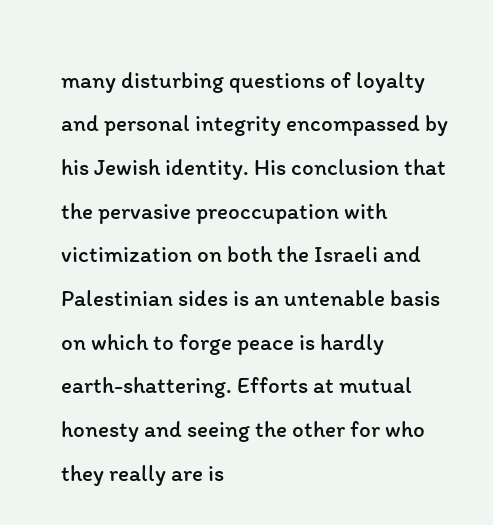many disturbing questions of loyalty and personal integrity encompassed by his Jewish identity. His conclusion that the pervasive preoccupation with victimization on both the Israeli and Palestinian sides is an untenable basis on which to forge peace is hardly earth-shattering. Efforts at mutual honesty and seeing the other for who they really are is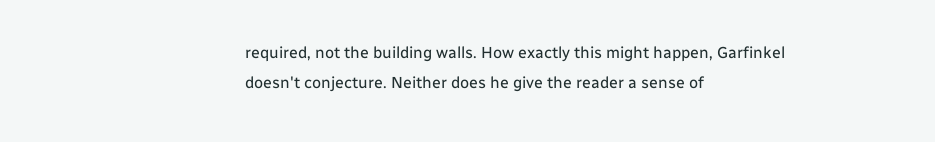required, not the building walls. How exactly this might happen, Garfinkel doesn't conjecture. Neither does he give the reader a sense of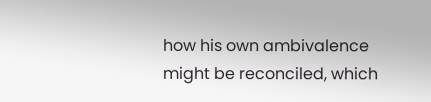how his own ambivalence might be reconciled, which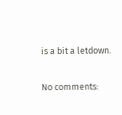is a bit a letdown.

No comments: